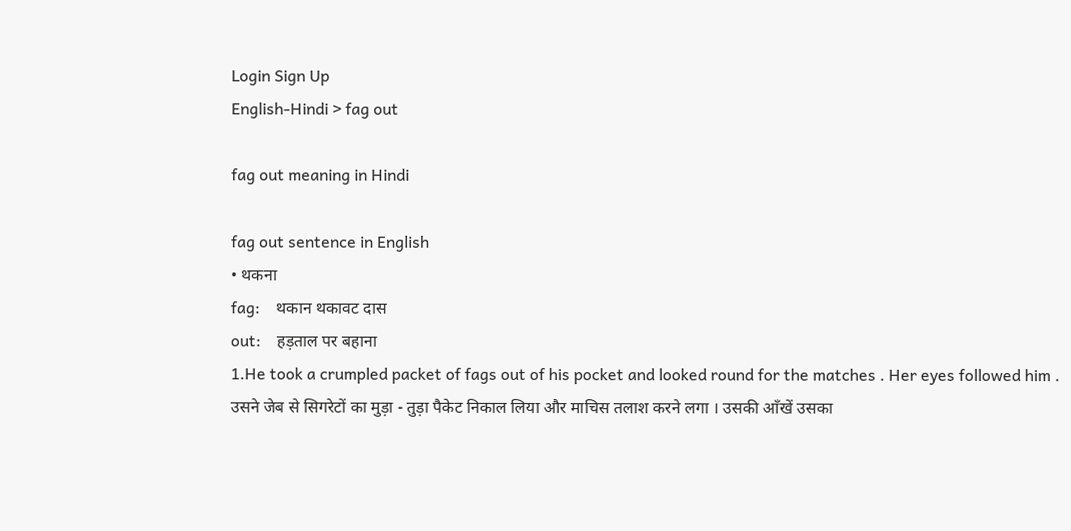Login Sign Up
English-Hindi > fag out

fag out meaning in Hindi

fag out sentence in English
• थकना
fag:    थकान थकावट दास
out:    हड़ताल पर बहाना
1.He took a crumpled packet of fags out of his pocket and looked round for the matches . Her eyes followed him .
उसने जेब से सिगरेटों का मुड़ा - तुड़ा पैकेट निकाल लिया और माचिस तलाश करने लगा । उसकी आँखें उसका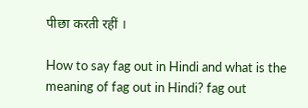पीछा करती रहीं ।

How to say fag out in Hindi and what is the meaning of fag out in Hindi? fag out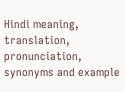Hindi meaning, translation, pronunciation, synonyms and example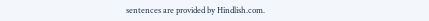sentences are provided by Hindlish.com.